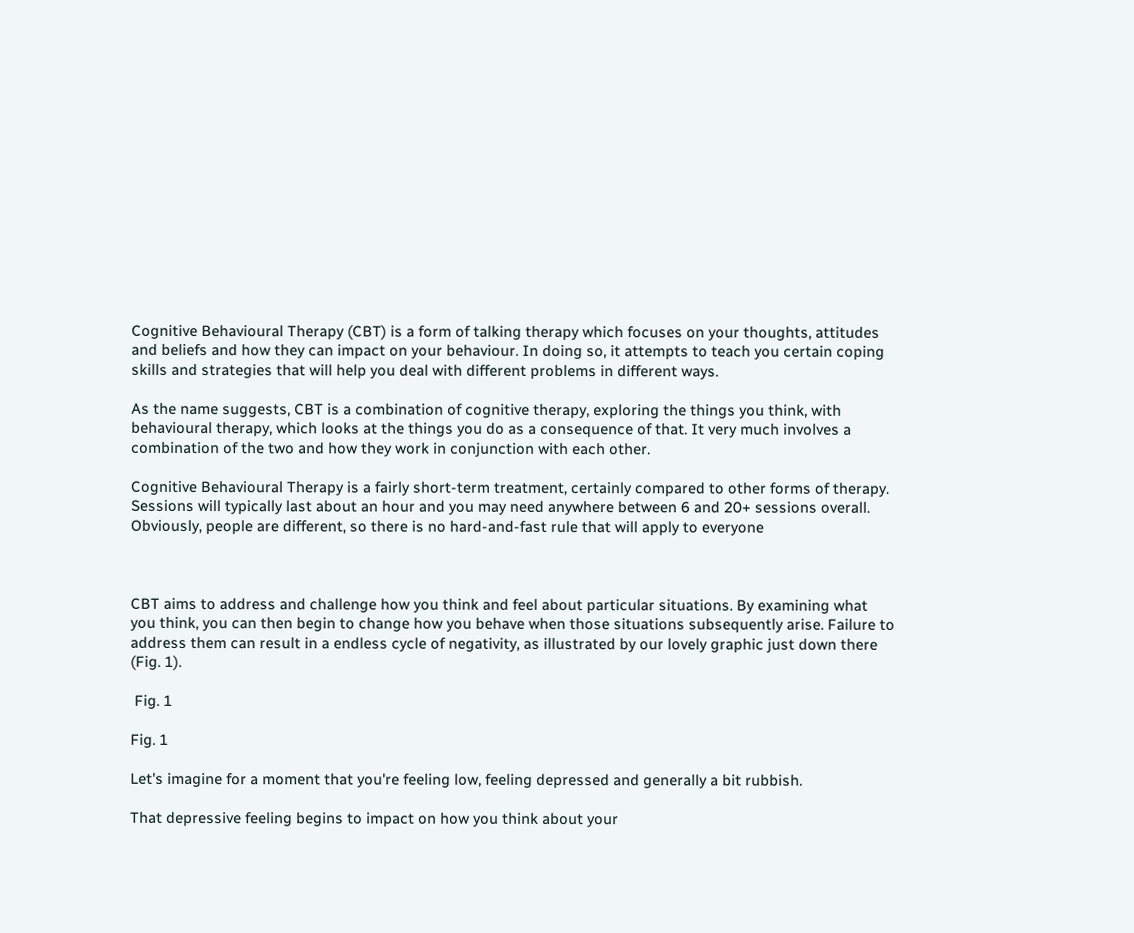Cognitive Behavioural Therapy (CBT) is a form of talking therapy which focuses on your thoughts, attitudes and beliefs and how they can impact on your behaviour. In doing so, it attempts to teach you certain coping skills and strategies that will help you deal with different problems in different ways.

As the name suggests, CBT is a combination of cognitive therapy, exploring the things you think, with behavioural therapy, which looks at the things you do as a consequence of that. It very much involves a combination of the two and how they work in conjunction with each other.

Cognitive Behavioural Therapy is a fairly short-term treatment, certainly compared to other forms of therapy. Sessions will typically last about an hour and you may need anywhere between 6 and 20+ sessions overall. Obviously, people are different, so there is no hard-and-fast rule that will apply to everyone



CBT aims to address and challenge how you think and feel about particular situations. By examining what you think, you can then begin to change how you behave when those situations subsequently arise. Failure to address them can result in a endless cycle of negativity, as illustrated by our lovely graphic just down there (Fig. 1).

 Fig. 1

Fig. 1

Let's imagine for a moment that you're feeling low, feeling depressed and generally a bit rubbish.

That depressive feeling begins to impact on how you think about your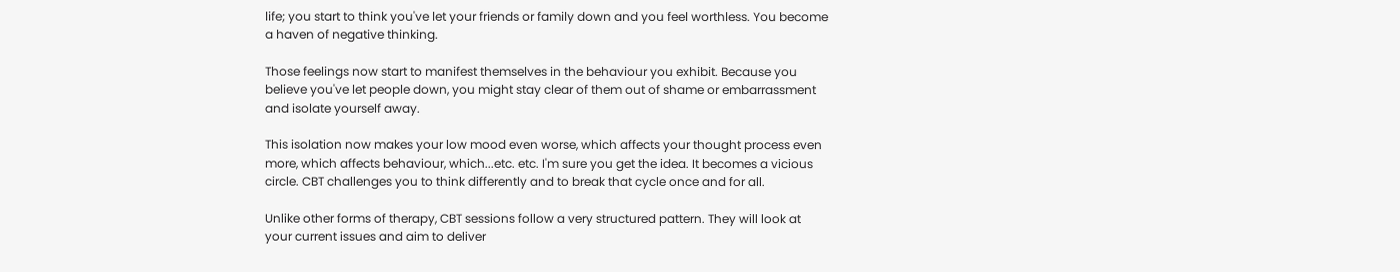life; you start to think you've let your friends or family down and you feel worthless. You become a haven of negative thinking.

Those feelings now start to manifest themselves in the behaviour you exhibit. Because you believe you've let people down, you might stay clear of them out of shame or embarrassment and isolate yourself away.

This isolation now makes your low mood even worse, which affects your thought process even more, which affects behaviour, which...etc. etc. I'm sure you get the idea. It becomes a vicious circle. CBT challenges you to think differently and to break that cycle once and for all.

Unlike other forms of therapy, CBT sessions follow a very structured pattern. They will look at your current issues and aim to deliver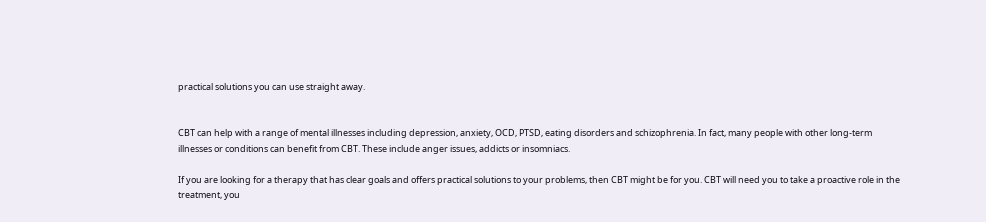practical solutions you can use straight away.


CBT can help with a range of mental illnesses including depression, anxiety, OCD, PTSD, eating disorders and schizophrenia. In fact, many people with other long-term illnesses or conditions can benefit from CBT. These include anger issues, addicts or insomniacs.

If you are looking for a therapy that has clear goals and offers practical solutions to your problems, then CBT might be for you. CBT will need you to take a proactive role in the treatment, you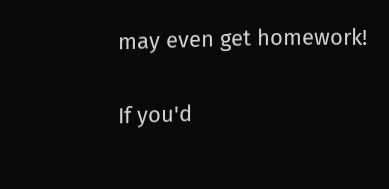may even get homework!

If you'd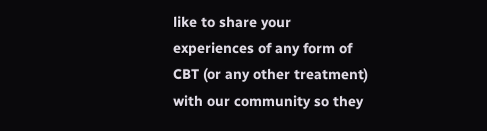like to share your experiences of any form of CBT (or any other treatment) with our community so they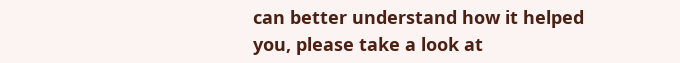can better understand how it helped you, please take a look at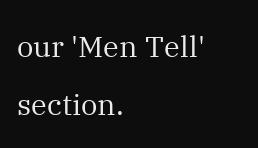our 'Men Tell' section.